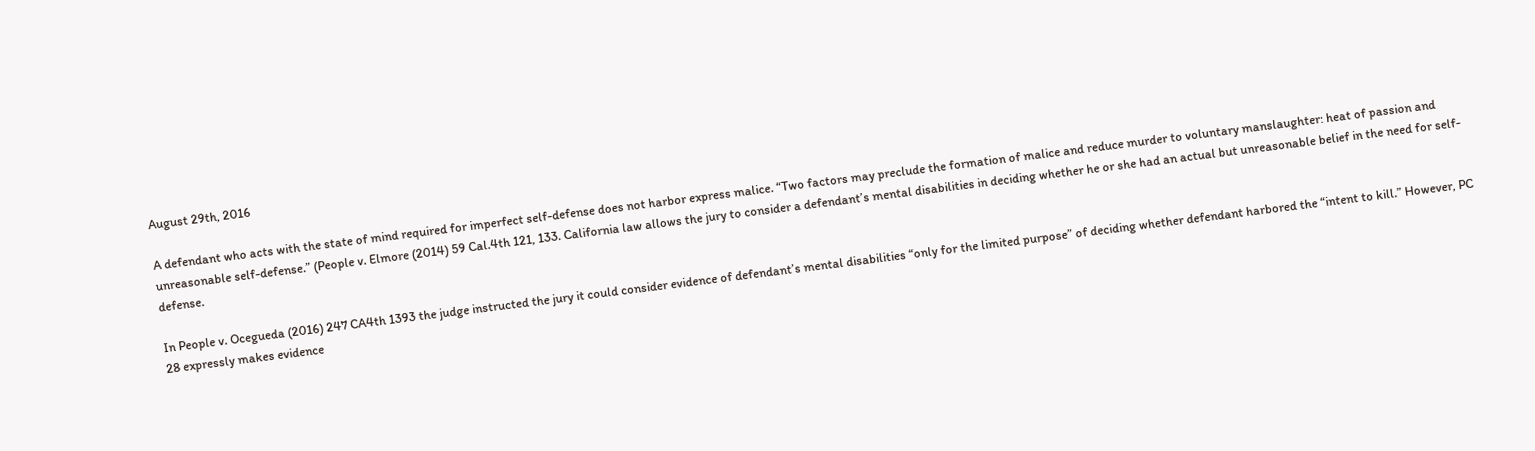August 29th, 2016

A defendant who acts with the state of mind required for imperfect self-defense does not harbor express malice. “Two factors may preclude the formation of malice and reduce murder to voluntary manslaughter: heat of passion and unreasonable self-defense.” (People v. Elmore (2014) 59 Cal.4th 121, 133. California law allows the jury to consider a defendant’s mental disabilities in deciding whether he or she had an actual but unreasonable belief in the need for self-defense.

In People v. Ocegueda (2016) 247 CA4th 1393 the judge instructed the jury it could consider evidence of defendant’s mental disabilities “only for the limited purpose” of deciding whether defendant harbored the “intent to kill.” However, PC 28 expressly makes evidence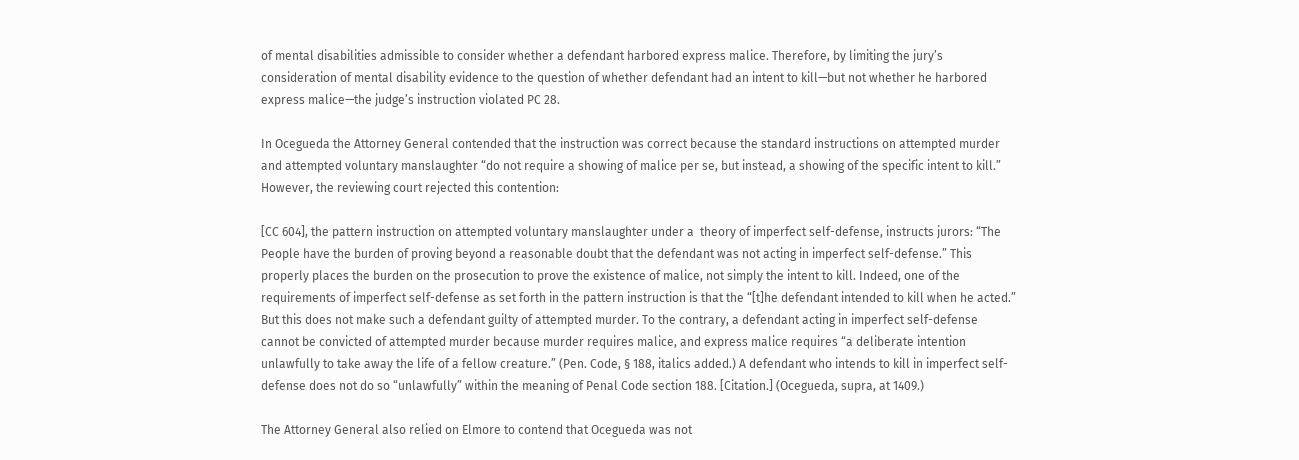of mental disabilities admissible to consider whether a defendant harbored express malice. Therefore, by limiting the jury’s consideration of mental disability evidence to the question of whether defendant had an intent to kill—but not whether he harbored express malice—the judge’s instruction violated PC 28.

In Ocegueda the Attorney General contended that the instruction was correct because the standard instructions on attempted murder and attempted voluntary manslaughter “do not require a showing of malice per se, but instead, a showing of the specific intent to kill.” However, the reviewing court rejected this contention:

[CC 604], the pattern instruction on attempted voluntary manslaughter under a  theory of imperfect self-defense, instructs jurors: “The People have the burden of proving beyond a reasonable doubt that the defendant was not acting in imperfect self-defense.” This properly places the burden on the prosecution to prove the existence of malice, not simply the intent to kill. Indeed, one of the requirements of imperfect self-defense as set forth in the pattern instruction is that the “[t]he defendant intended to kill when he acted.”  But this does not make such a defendant guilty of attempted murder. To the contrary, a defendant acting in imperfect self-defense cannot be convicted of attempted murder because murder requires malice, and express malice requires “a deliberate intention  unlawfully to take away the life of a fellow creature.” (Pen. Code, § 188, italics added.) A defendant who intends to kill in imperfect self-defense does not do so “unlawfully” within the meaning of Penal Code section 188. [Citation.] (Ocegueda, supra, at 1409.)

The Attorney General also relied on Elmore to contend that Ocegueda was not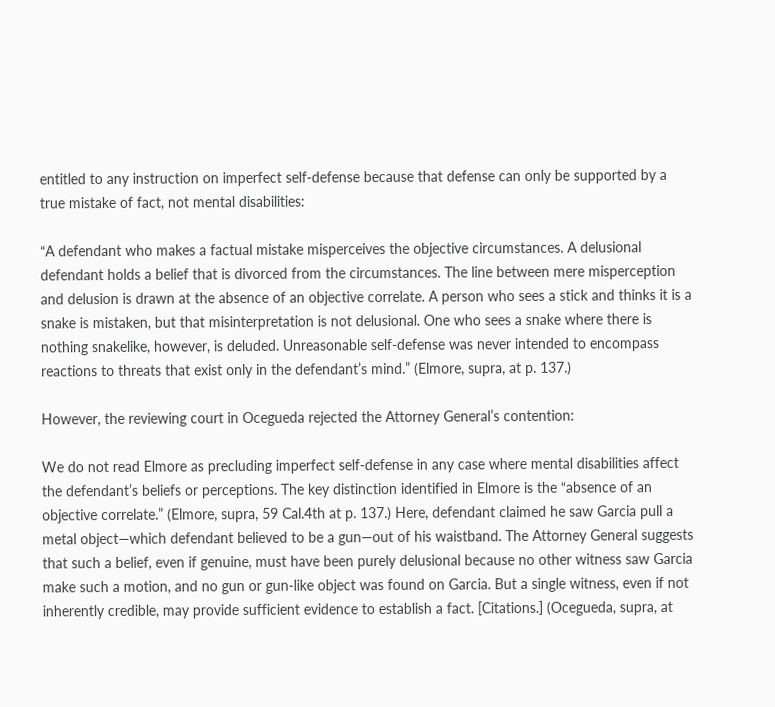entitled to any instruction on imperfect self-defense because that defense can only be supported by a true mistake of fact, not mental disabilities:

“A defendant who makes a factual mistake misperceives the objective circumstances. A delusional defendant holds a belief that is divorced from the circumstances. The line between mere misperception and delusion is drawn at the absence of an objective correlate. A person who sees a stick and thinks it is a snake is mistaken, but that misinterpretation is not delusional. One who sees a snake where there is nothing snakelike, however, is deluded. Unreasonable self-defense was never intended to encompass reactions to threats that exist only in the defendant’s mind.” (Elmore, supra, at p. 137.)

However, the reviewing court in Ocegueda rejected the Attorney General’s contention:

We do not read Elmore as precluding imperfect self-defense in any case where mental disabilities affect the defendant’s beliefs or perceptions. The key distinction identified in Elmore is the “absence of an objective correlate.” (Elmore, supra, 59 Cal.4th at p. 137.) Here, defendant claimed he saw Garcia pull a metal object—which defendant believed to be a gun—out of his waistband. The Attorney General suggests that such a belief, even if genuine, must have been purely delusional because no other witness saw Garcia make such a motion, and no gun or gun-like object was found on Garcia. But a single witness, even if not inherently credible, may provide sufficient evidence to establish a fact. [Citations.] (Ocegueda, supra, at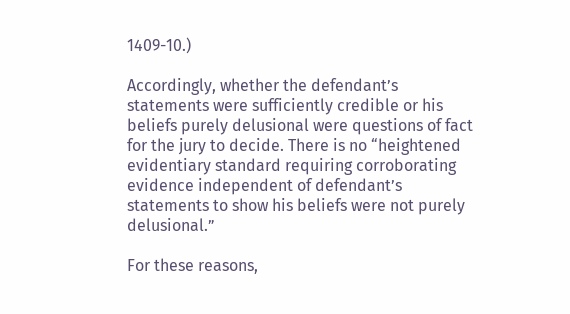1409-10.)

Accordingly, whether the defendant’s statements were sufficiently credible or his beliefs purely delusional were questions of fact for the jury to decide. There is no “heightened evidentiary standard requiring corroborating evidence independent of defendant’s statements to show his beliefs were not purely delusional.”

For these reasons,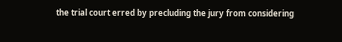the trial court erred by precluding the jury from considering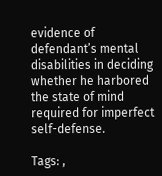evidence of defendant’s mental disabilities in deciding whether he harbored the state of mind required for imperfect self-defense.

Tags: ,